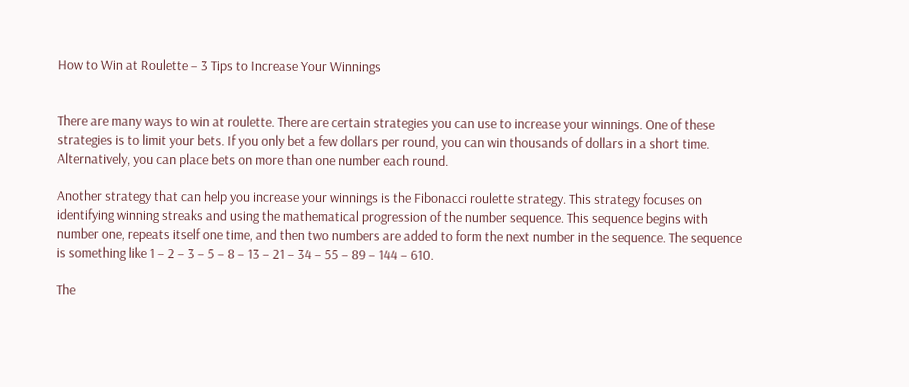How to Win at Roulette – 3 Tips to Increase Your Winnings


There are many ways to win at roulette. There are certain strategies you can use to increase your winnings. One of these strategies is to limit your bets. If you only bet a few dollars per round, you can win thousands of dollars in a short time. Alternatively, you can place bets on more than one number each round.

Another strategy that can help you increase your winnings is the Fibonacci roulette strategy. This strategy focuses on identifying winning streaks and using the mathematical progression of the number sequence. This sequence begins with number one, repeats itself one time, and then two numbers are added to form the next number in the sequence. The sequence is something like 1 – 2 – 3 – 5 – 8 – 13 – 21 – 34 – 55 – 89 – 144 – 610.

The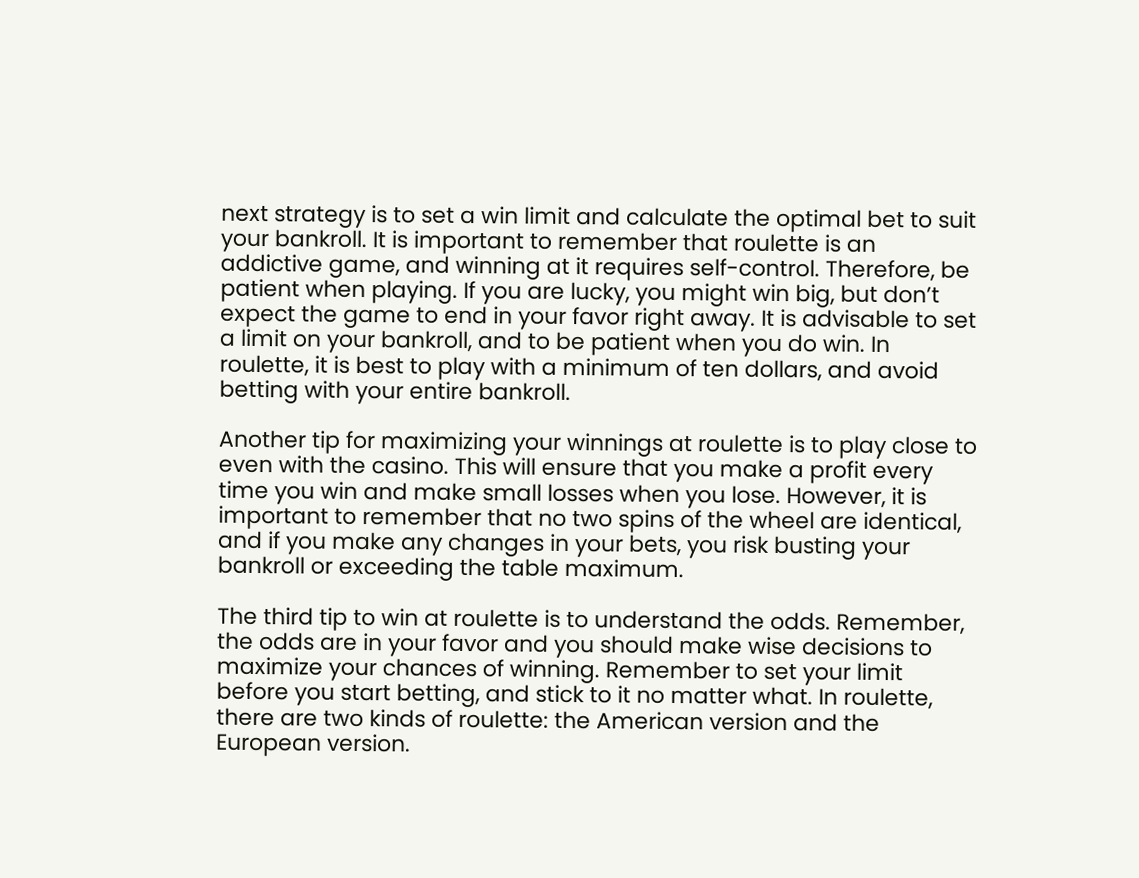next strategy is to set a win limit and calculate the optimal bet to suit your bankroll. It is important to remember that roulette is an addictive game, and winning at it requires self-control. Therefore, be patient when playing. If you are lucky, you might win big, but don’t expect the game to end in your favor right away. It is advisable to set a limit on your bankroll, and to be patient when you do win. In roulette, it is best to play with a minimum of ten dollars, and avoid betting with your entire bankroll.

Another tip for maximizing your winnings at roulette is to play close to even with the casino. This will ensure that you make a profit every time you win and make small losses when you lose. However, it is important to remember that no two spins of the wheel are identical, and if you make any changes in your bets, you risk busting your bankroll or exceeding the table maximum.

The third tip to win at roulette is to understand the odds. Remember, the odds are in your favor and you should make wise decisions to maximize your chances of winning. Remember to set your limit before you start betting, and stick to it no matter what. In roulette, there are two kinds of roulette: the American version and the European version.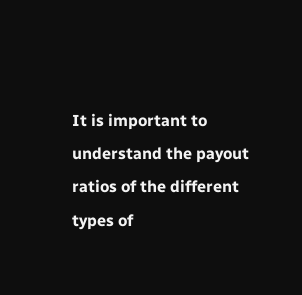It is important to understand the payout ratios of the different types of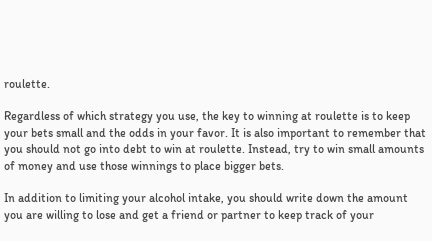roulette.

Regardless of which strategy you use, the key to winning at roulette is to keep your bets small and the odds in your favor. It is also important to remember that you should not go into debt to win at roulette. Instead, try to win small amounts of money and use those winnings to place bigger bets.

In addition to limiting your alcohol intake, you should write down the amount you are willing to lose and get a friend or partner to keep track of your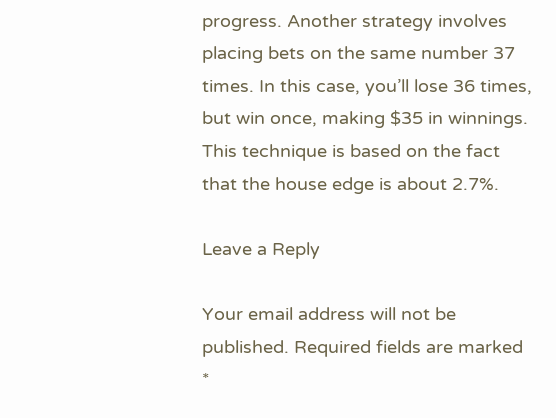progress. Another strategy involves placing bets on the same number 37 times. In this case, you’ll lose 36 times, but win once, making $35 in winnings. This technique is based on the fact that the house edge is about 2.7%.

Leave a Reply

Your email address will not be published. Required fields are marked *